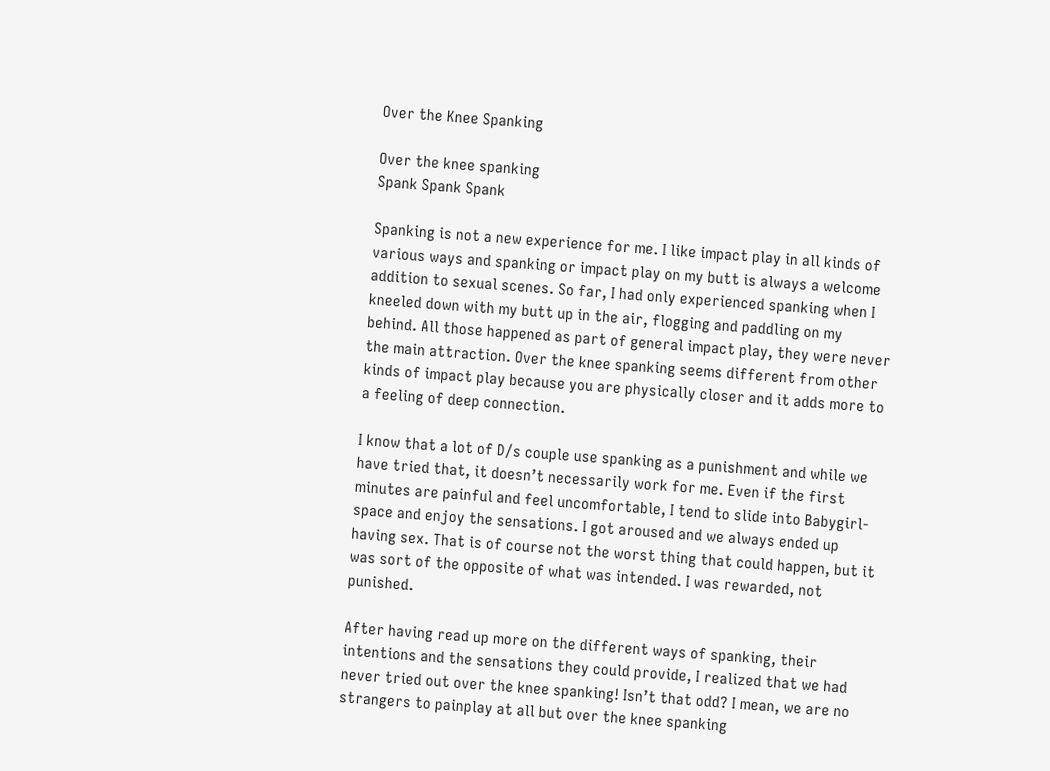Over the Knee Spanking

Over the knee spanking
Spank Spank Spank

Spanking is not a new experience for me. I like impact play in all kinds of various ways and spanking or impact play on my butt is always a welcome addition to sexual scenes. So far, I had only experienced spanking when I kneeled down with my butt up in the air, flogging and paddling on my behind. All those happened as part of general impact play, they were never the main attraction. Over the knee spanking seems different from other kinds of impact play because you are physically closer and it adds more to a feeling of deep connection.

I know that a lot of D/s couple use spanking as a punishment and while we have tried that, it doesn’t necessarily work for me. Even if the first minutes are painful and feel uncomfortable, I tend to slide into Babygirl-space and enjoy the sensations. I got aroused and we always ended up having sex. That is of course not the worst thing that could happen, but it was sort of the opposite of what was intended. I was rewarded, not punished.

After having read up more on the different ways of spanking, their intentions and the sensations they could provide, I realized that we had never tried out over the knee spanking! Isn’t that odd? I mean, we are no strangers to painplay at all but over the knee spanking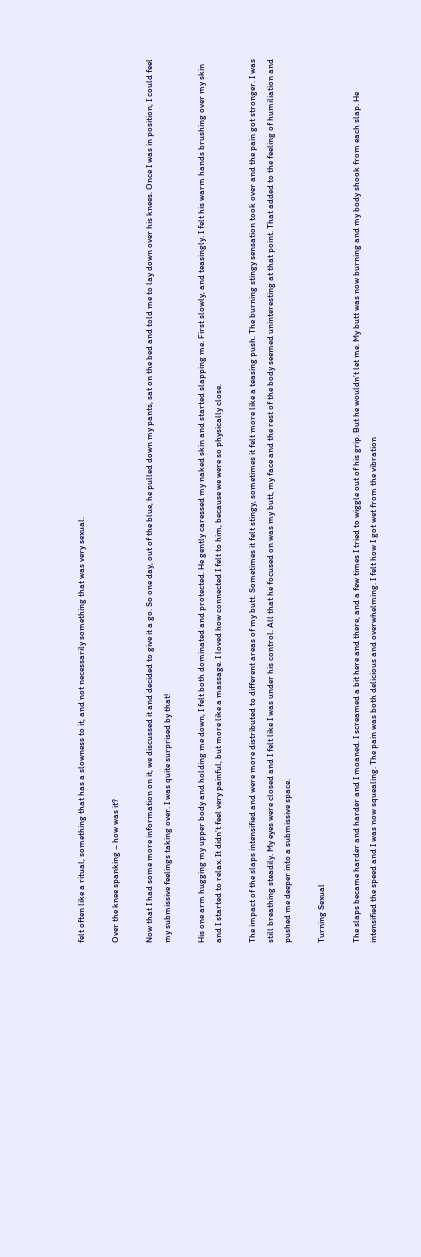felt often like a ritual, something that has a slowness to it, and not necessarily something that was very sexual.

Over the knee spanking – how was it?

Now that I had some more information on it, we discussed it and decided to give it a go. So one day, out of the blue, he pulled down my pants, sat on the bed and told me to lay down over his knees. Once I was in position, I could feel my submissive feelings taking over. I was quite surprised by that!

His one arm hugging my upper body and holding me down, I felt both dominated and protected. He gently caressed my naked skin and started slapping me. First slowly, and teasingly. I felt his warm hands brushing over my skin and I started to relax. It didn’t feel very painful, but more like a massage. I loved how connected I felt to him, because we were so physically close.

The impact of the slaps intensified and were more distributed to different areas of my butt. Sometimes it felt stingy, sometimes it felt more like a teasing push. The burning stingy sensation took over and the pain got stronger. I was still breathing steadily. My eyes were closed and I felt like I was under his control. All that he focused on was my butt, my face and the rest of the body seemed uninteresting at that point. That added to the feeling of humiliation and pushed me deeper into a submissive space.

Turning Sexual

The slaps became harder and harder and I moaned. I screamed a bit here and there, and a few times I tried to wiggle out of his grip. But he wouldn’t let me. My butt was now burning and my body shook from each slap. He intensified the speed and I was now squealing. The pain was both delicious and overwhelming. I felt how I got wet from the vibration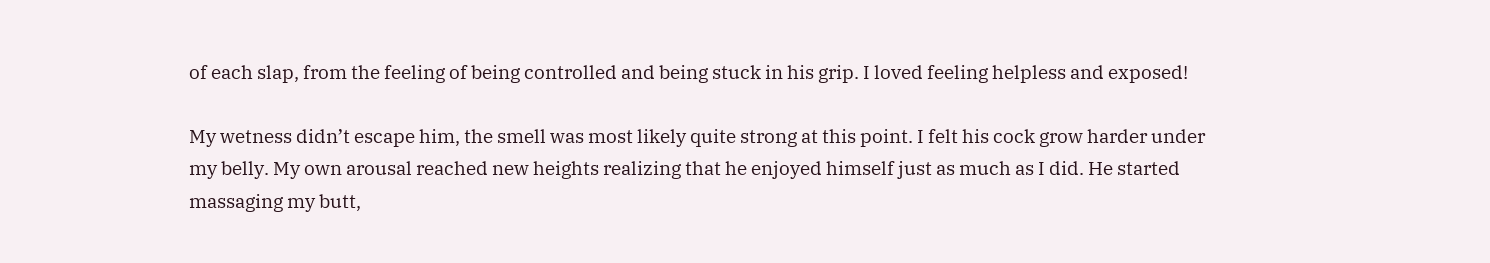of each slap, from the feeling of being controlled and being stuck in his grip. I loved feeling helpless and exposed!

My wetness didn’t escape him, the smell was most likely quite strong at this point. I felt his cock grow harder under my belly. My own arousal reached new heights realizing that he enjoyed himself just as much as I did. He started massaging my butt,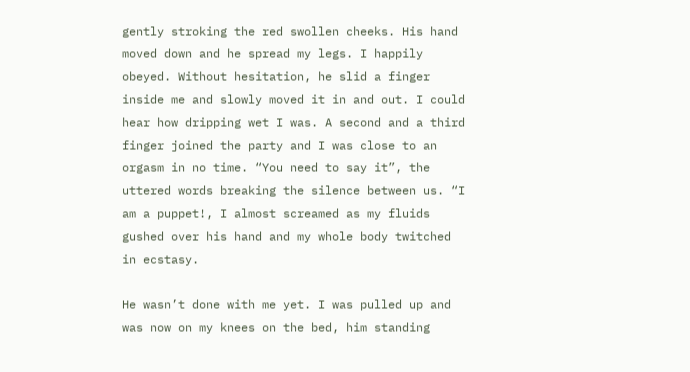gently stroking the red swollen cheeks. His hand moved down and he spread my legs. I happily obeyed. Without hesitation, he slid a finger inside me and slowly moved it in and out. I could hear how dripping wet I was. A second and a third finger joined the party and I was close to an orgasm in no time. “You need to say it”, the uttered words breaking the silence between us. “I am a puppet!, I almost screamed as my fluids gushed over his hand and my whole body twitched in ecstasy.

He wasn’t done with me yet. I was pulled up and was now on my knees on the bed, him standing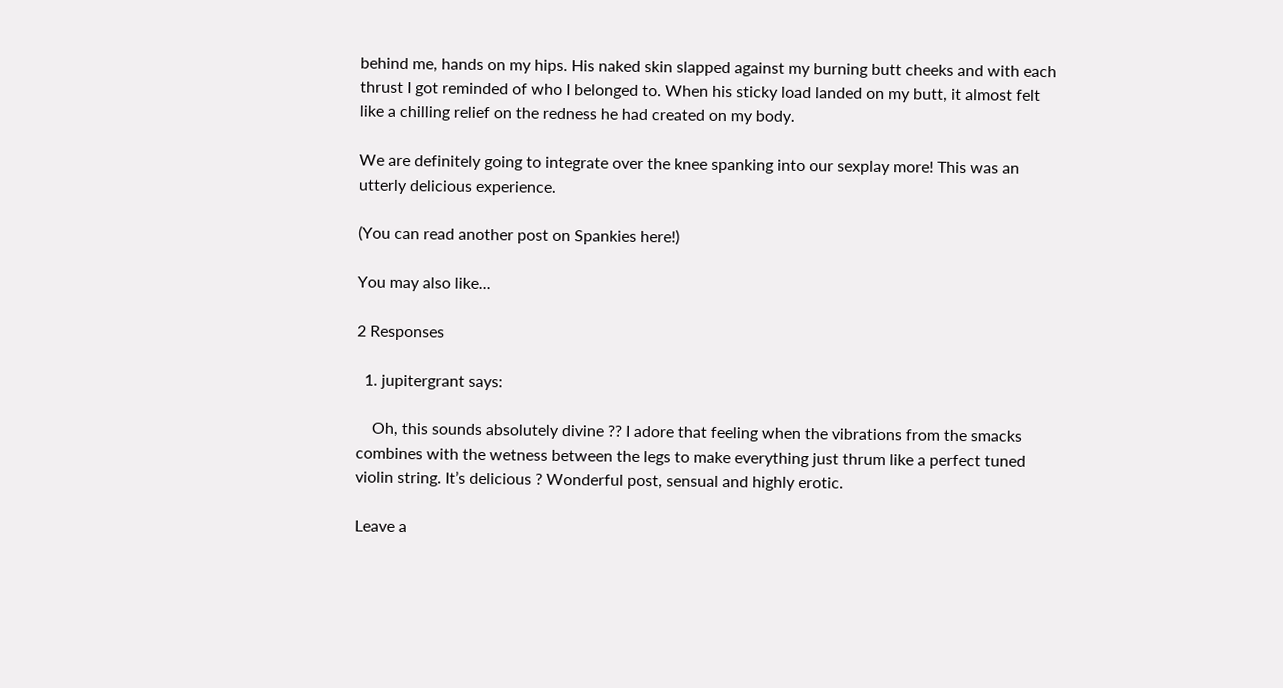behind me, hands on my hips. His naked skin slapped against my burning butt cheeks and with each thrust I got reminded of who I belonged to. When his sticky load landed on my butt, it almost felt like a chilling relief on the redness he had created on my body.

We are definitely going to integrate over the knee spanking into our sexplay more! This was an utterly delicious experience.

(You can read another post on Spankies here!)

You may also like...

2 Responses

  1. jupitergrant says:

    Oh, this sounds absolutely divine ?? I adore that feeling when the vibrations from the smacks combines with the wetness between the legs to make everything just thrum like a perfect tuned violin string. It’s delicious ? Wonderful post, sensual and highly erotic.

Leave a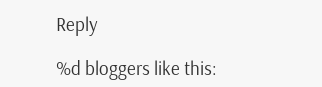Reply

%d bloggers like this: